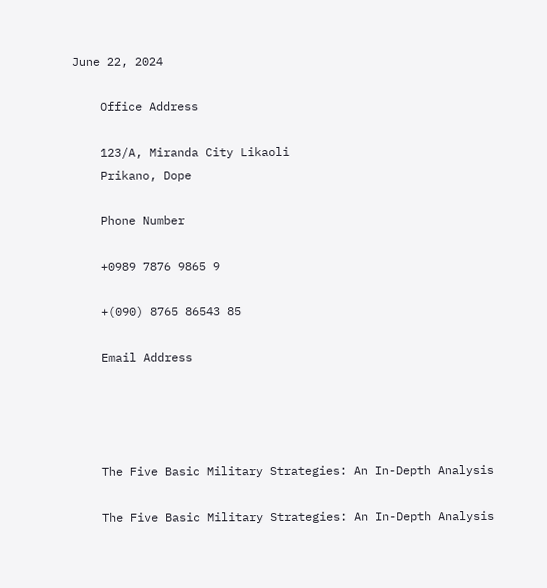June 22, 2024

    Office Address

    123/A, Miranda City Likaoli
    Prikano, Dope

    Phone Number

    +0989 7876 9865 9

    +(090) 8765 86543 85

    Email Address




    The Five Basic Military Strategies: An In-Depth Analysis

    The Five Basic Military Strategies: An In-Depth Analysis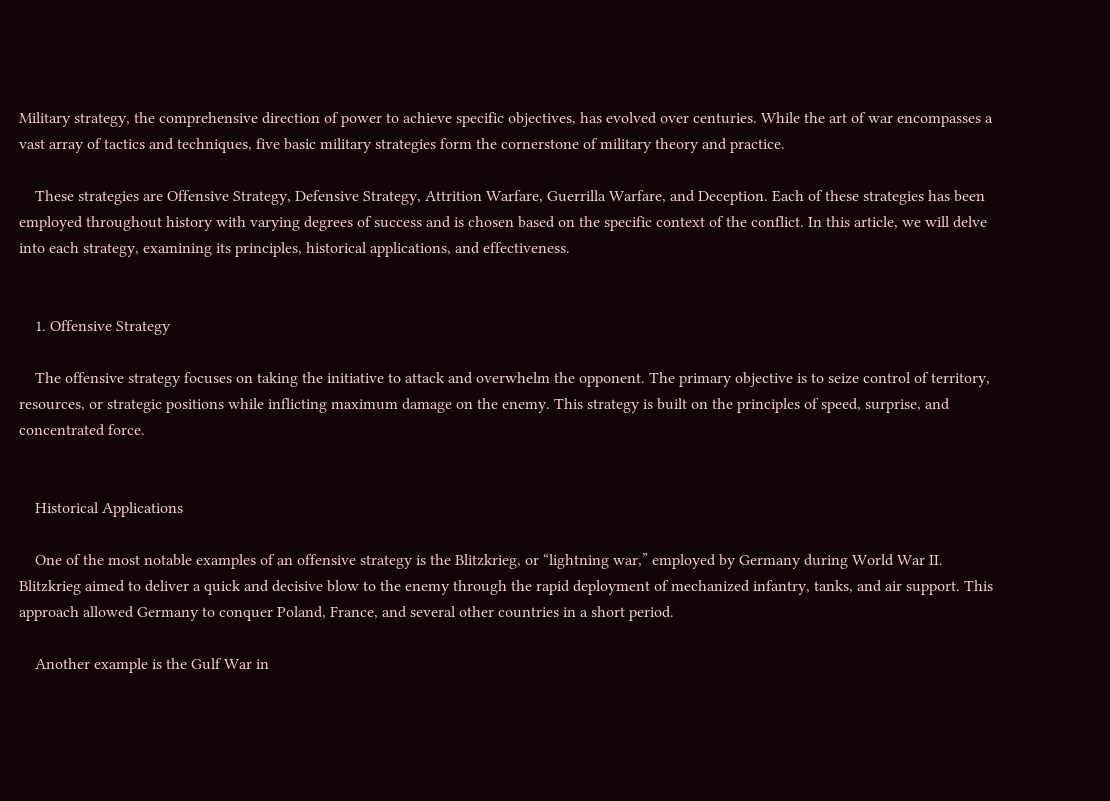Military strategy, the comprehensive direction of power to achieve specific objectives, has evolved over centuries. While the art of war encompasses a vast array of tactics and techniques, five basic military strategies form the cornerstone of military theory and practice.

    These strategies are Offensive Strategy, Defensive Strategy, Attrition Warfare, Guerrilla Warfare, and Deception. Each of these strategies has been employed throughout history with varying degrees of success and is chosen based on the specific context of the conflict. In this article, we will delve into each strategy, examining its principles, historical applications, and effectiveness.


    1. Offensive Strategy

    The offensive strategy focuses on taking the initiative to attack and overwhelm the opponent. The primary objective is to seize control of territory, resources, or strategic positions while inflicting maximum damage on the enemy. This strategy is built on the principles of speed, surprise, and concentrated force.


    Historical Applications

    One of the most notable examples of an offensive strategy is the Blitzkrieg, or “lightning war,” employed by Germany during World War II. Blitzkrieg aimed to deliver a quick and decisive blow to the enemy through the rapid deployment of mechanized infantry, tanks, and air support. This approach allowed Germany to conquer Poland, France, and several other countries in a short period.

    Another example is the Gulf War in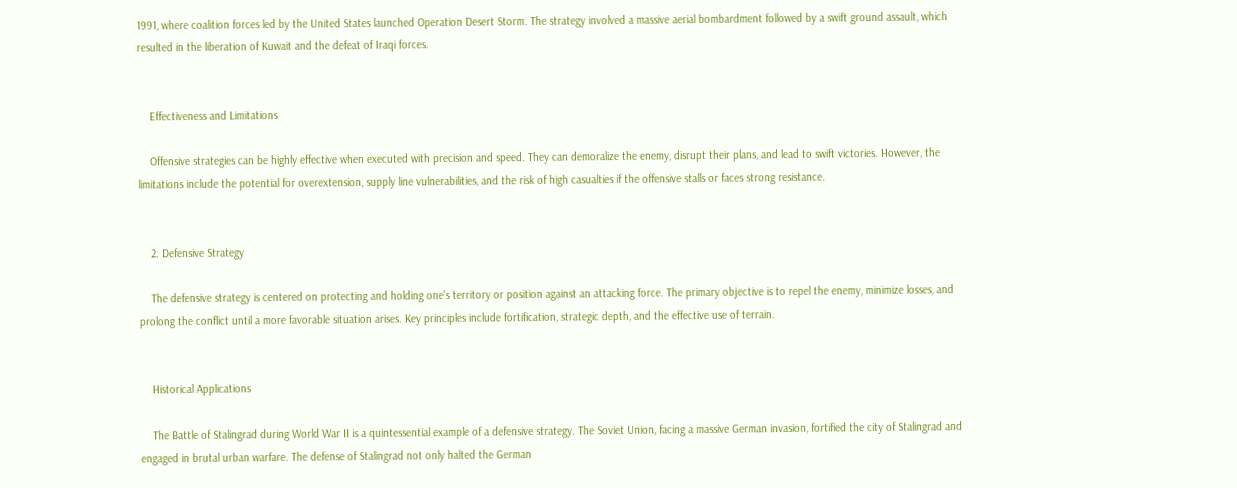1991, where coalition forces led by the United States launched Operation Desert Storm. The strategy involved a massive aerial bombardment followed by a swift ground assault, which resulted in the liberation of Kuwait and the defeat of Iraqi forces.


    Effectiveness and Limitations

    Offensive strategies can be highly effective when executed with precision and speed. They can demoralize the enemy, disrupt their plans, and lead to swift victories. However, the limitations include the potential for overextension, supply line vulnerabilities, and the risk of high casualties if the offensive stalls or faces strong resistance.


    2. Defensive Strategy

    The defensive strategy is centered on protecting and holding one’s territory or position against an attacking force. The primary objective is to repel the enemy, minimize losses, and prolong the conflict until a more favorable situation arises. Key principles include fortification, strategic depth, and the effective use of terrain.


    Historical Applications

    The Battle of Stalingrad during World War II is a quintessential example of a defensive strategy. The Soviet Union, facing a massive German invasion, fortified the city of Stalingrad and engaged in brutal urban warfare. The defense of Stalingrad not only halted the German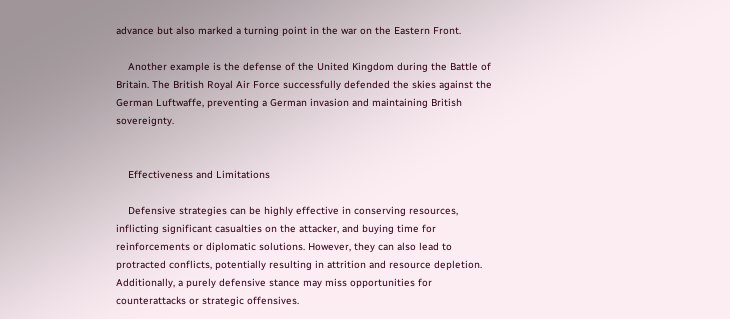advance but also marked a turning point in the war on the Eastern Front.

    Another example is the defense of the United Kingdom during the Battle of Britain. The British Royal Air Force successfully defended the skies against the German Luftwaffe, preventing a German invasion and maintaining British sovereignty.


    Effectiveness and Limitations

    Defensive strategies can be highly effective in conserving resources, inflicting significant casualties on the attacker, and buying time for reinforcements or diplomatic solutions. However, they can also lead to protracted conflicts, potentially resulting in attrition and resource depletion. Additionally, a purely defensive stance may miss opportunities for counterattacks or strategic offensives.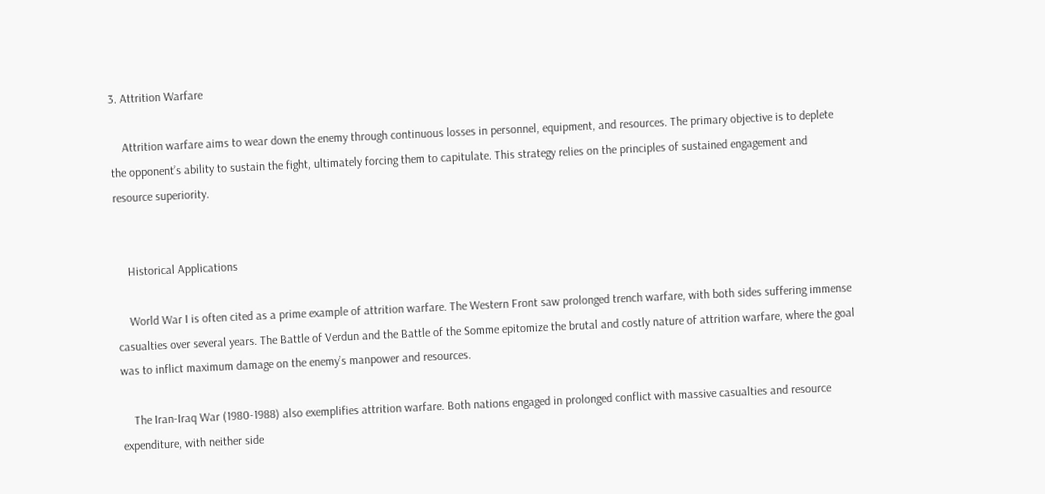3. Attrition Warfare

    Attrition warfare aims to wear down the enemy through continuous losses in personnel, equipment, and resources. The primary objective is to deplete the opponent’s ability to sustain the fight, ultimately forcing them to capitulate. This strategy relies on the principles of sustained engagement and resource superiority.


    Historical Applications

    World War I is often cited as a prime example of attrition warfare. The Western Front saw prolonged trench warfare, with both sides suffering immense casualties over several years. The Battle of Verdun and the Battle of the Somme epitomize the brutal and costly nature of attrition warfare, where the goal was to inflict maximum damage on the enemy’s manpower and resources.

    The Iran-Iraq War (1980-1988) also exemplifies attrition warfare. Both nations engaged in prolonged conflict with massive casualties and resource expenditure, with neither side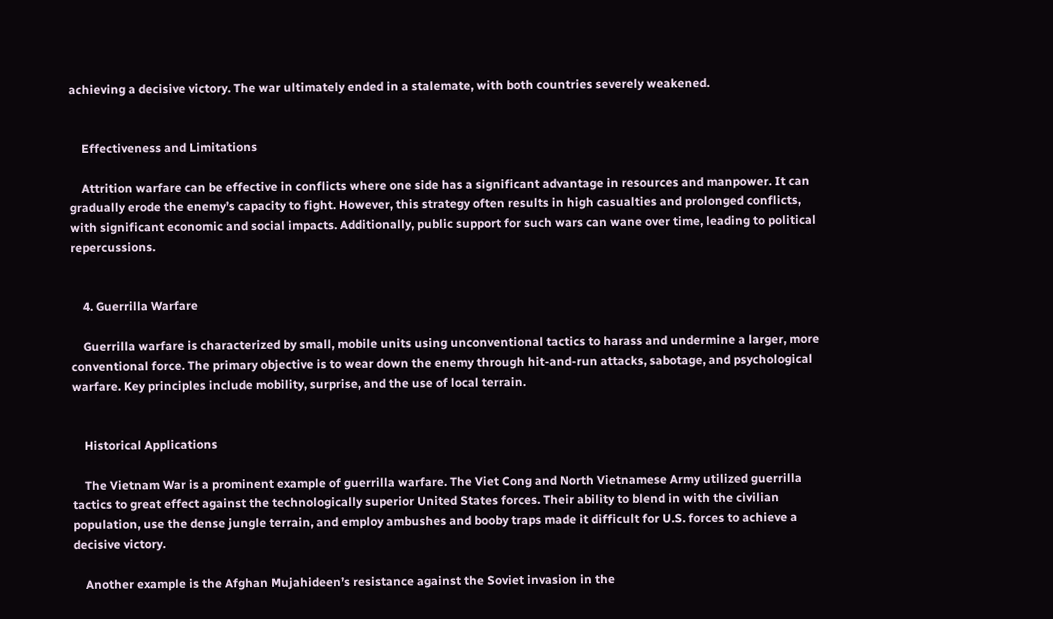achieving a decisive victory. The war ultimately ended in a stalemate, with both countries severely weakened.


    Effectiveness and Limitations

    Attrition warfare can be effective in conflicts where one side has a significant advantage in resources and manpower. It can gradually erode the enemy’s capacity to fight. However, this strategy often results in high casualties and prolonged conflicts, with significant economic and social impacts. Additionally, public support for such wars can wane over time, leading to political repercussions.


    4. Guerrilla Warfare

    Guerrilla warfare is characterized by small, mobile units using unconventional tactics to harass and undermine a larger, more conventional force. The primary objective is to wear down the enemy through hit-and-run attacks, sabotage, and psychological warfare. Key principles include mobility, surprise, and the use of local terrain.


    Historical Applications

    The Vietnam War is a prominent example of guerrilla warfare. The Viet Cong and North Vietnamese Army utilized guerrilla tactics to great effect against the technologically superior United States forces. Their ability to blend in with the civilian population, use the dense jungle terrain, and employ ambushes and booby traps made it difficult for U.S. forces to achieve a decisive victory.

    Another example is the Afghan Mujahideen’s resistance against the Soviet invasion in the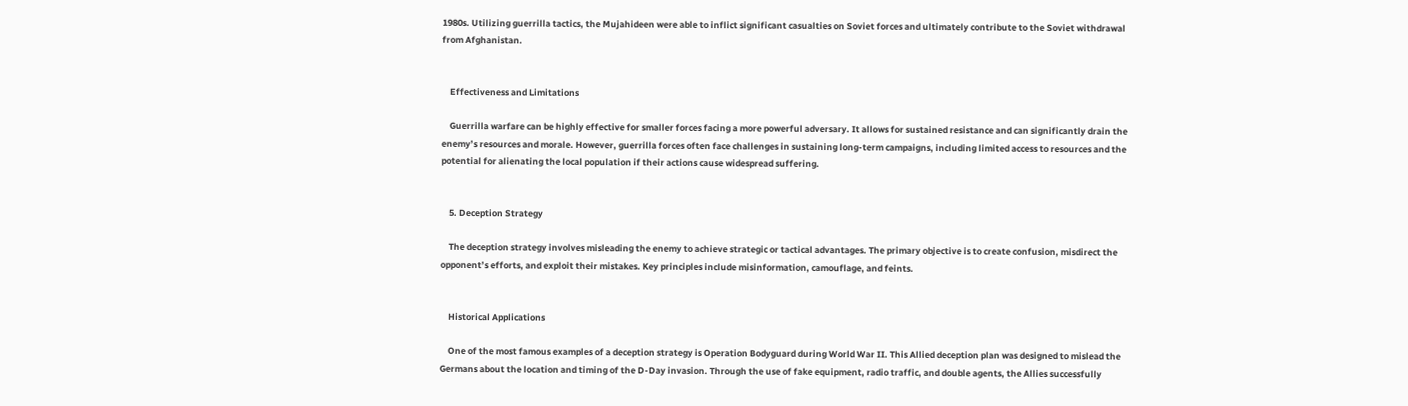1980s. Utilizing guerrilla tactics, the Mujahideen were able to inflict significant casualties on Soviet forces and ultimately contribute to the Soviet withdrawal from Afghanistan.


    Effectiveness and Limitations

    Guerrilla warfare can be highly effective for smaller forces facing a more powerful adversary. It allows for sustained resistance and can significantly drain the enemy’s resources and morale. However, guerrilla forces often face challenges in sustaining long-term campaigns, including limited access to resources and the potential for alienating the local population if their actions cause widespread suffering.


    5. Deception Strategy

    The deception strategy involves misleading the enemy to achieve strategic or tactical advantages. The primary objective is to create confusion, misdirect the opponent’s efforts, and exploit their mistakes. Key principles include misinformation, camouflage, and feints.


    Historical Applications

    One of the most famous examples of a deception strategy is Operation Bodyguard during World War II. This Allied deception plan was designed to mislead the Germans about the location and timing of the D-Day invasion. Through the use of fake equipment, radio traffic, and double agents, the Allies successfully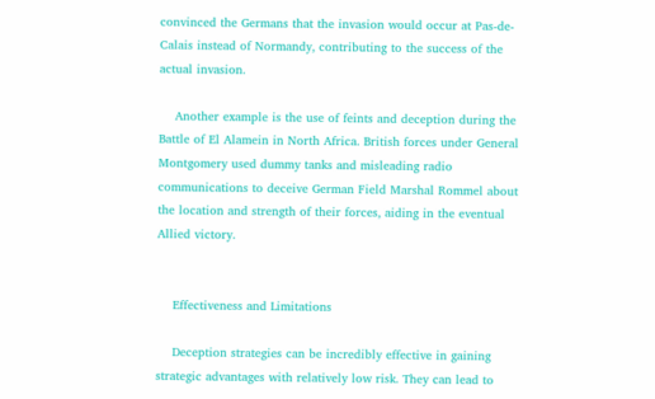convinced the Germans that the invasion would occur at Pas-de-Calais instead of Normandy, contributing to the success of the actual invasion.

    Another example is the use of feints and deception during the Battle of El Alamein in North Africa. British forces under General Montgomery used dummy tanks and misleading radio communications to deceive German Field Marshal Rommel about the location and strength of their forces, aiding in the eventual Allied victory.


    Effectiveness and Limitations

    Deception strategies can be incredibly effective in gaining strategic advantages with relatively low risk. They can lead to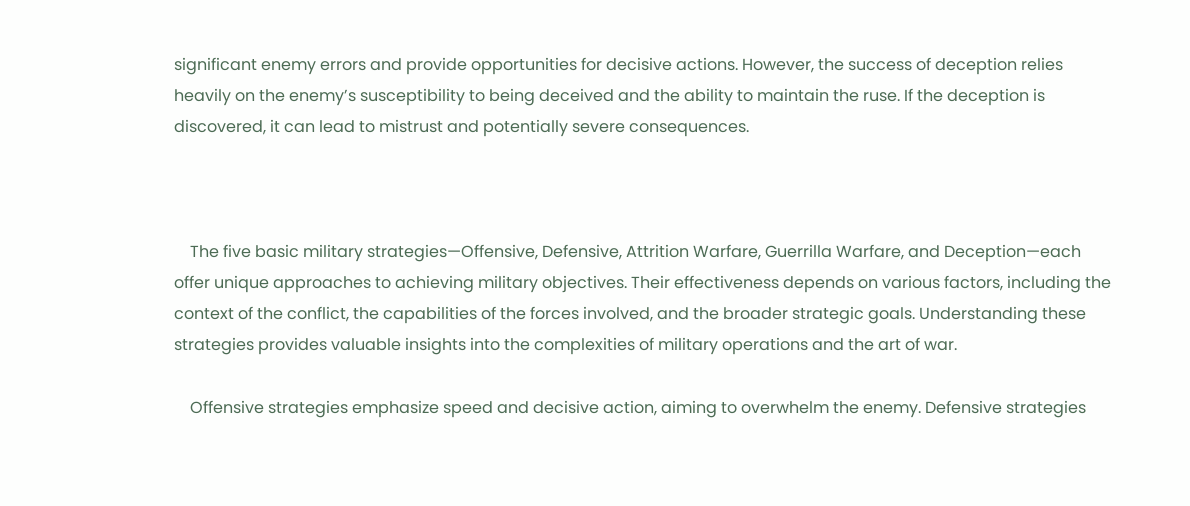significant enemy errors and provide opportunities for decisive actions. However, the success of deception relies heavily on the enemy’s susceptibility to being deceived and the ability to maintain the ruse. If the deception is discovered, it can lead to mistrust and potentially severe consequences.



    The five basic military strategies—Offensive, Defensive, Attrition Warfare, Guerrilla Warfare, and Deception—each offer unique approaches to achieving military objectives. Their effectiveness depends on various factors, including the context of the conflict, the capabilities of the forces involved, and the broader strategic goals. Understanding these strategies provides valuable insights into the complexities of military operations and the art of war.

    Offensive strategies emphasize speed and decisive action, aiming to overwhelm the enemy. Defensive strategies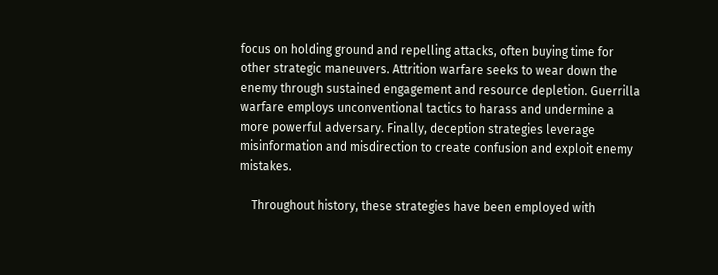focus on holding ground and repelling attacks, often buying time for other strategic maneuvers. Attrition warfare seeks to wear down the enemy through sustained engagement and resource depletion. Guerrilla warfare employs unconventional tactics to harass and undermine a more powerful adversary. Finally, deception strategies leverage misinformation and misdirection to create confusion and exploit enemy mistakes.

    Throughout history, these strategies have been employed with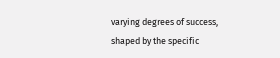varying degrees of success, shaped by the specific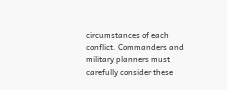circumstances of each conflict. Commanders and military planners must carefully consider these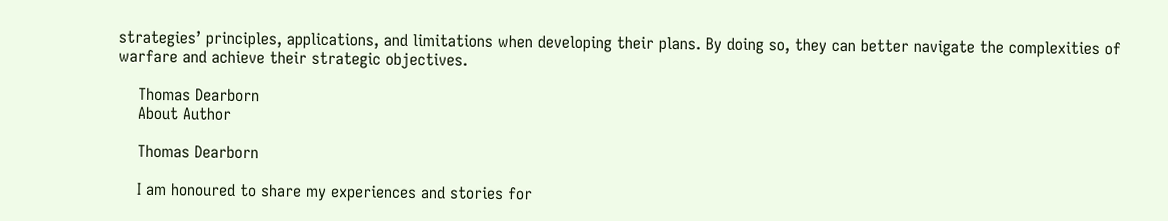strategies’ principles, applications, and limitations when developing their plans. By doing so, they can better navigate the complexities of warfare and achieve their strategic objectives.

    Thomas Dearborn
    About Author

    Thomas Dearborn

    I am honoured to share my experiences and stories for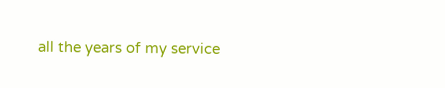all the years of my service